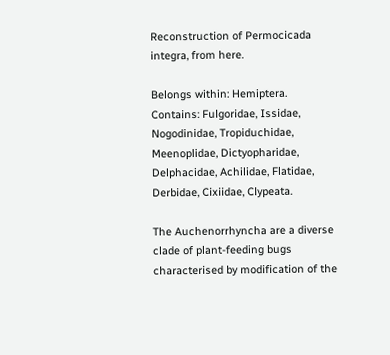Reconstruction of Permocicada integra, from here.

Belongs within: Hemiptera.
Contains: Fulgoridae, Issidae, Nogodinidae, Tropiduchidae, Meenoplidae, Dictyopharidae, Delphacidae, Achilidae, Flatidae, Derbidae, Cixiidae, Clypeata.

The Auchenorrhyncha are a diverse clade of plant-feeding bugs characterised by modification of the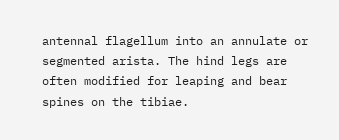antennal flagellum into an annulate or segmented arista. The hind legs are often modified for leaping and bear spines on the tibiae.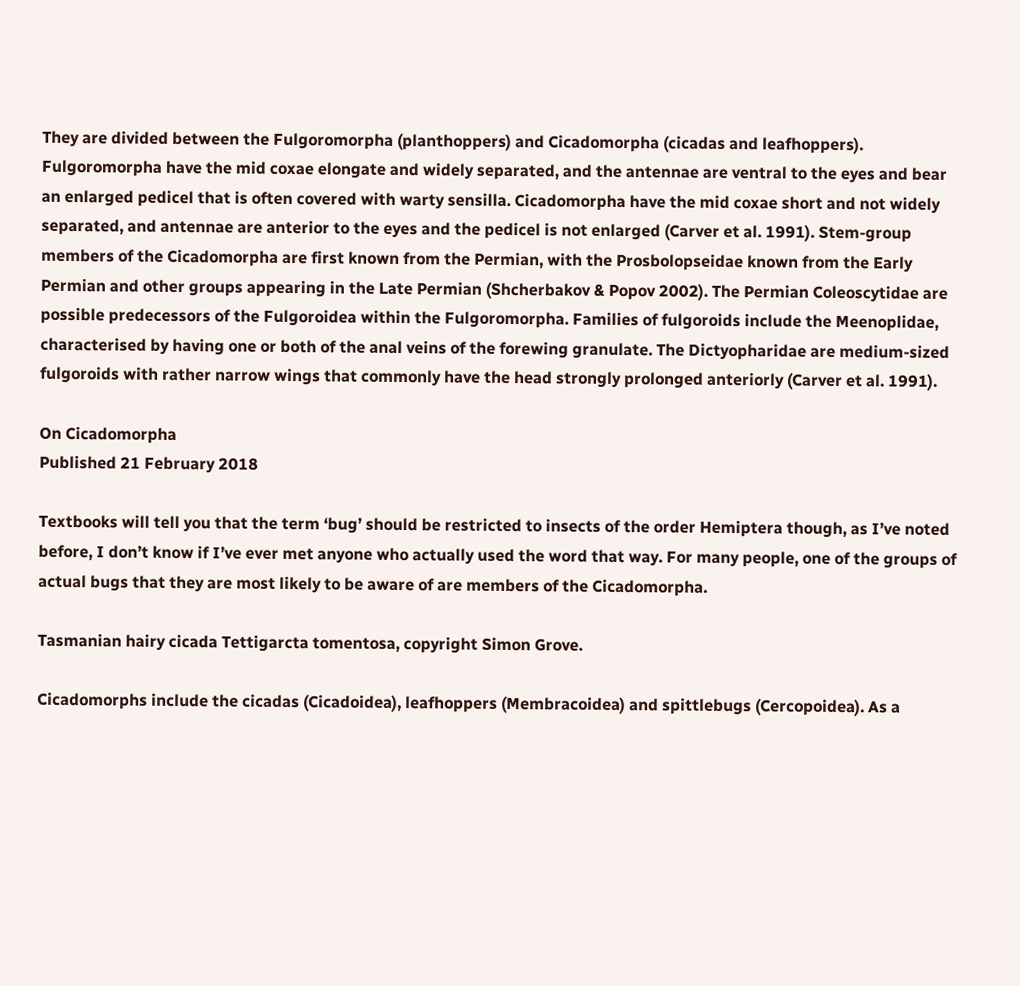They are divided between the Fulgoromorpha (planthoppers) and Cicadomorpha (cicadas and leafhoppers). Fulgoromorpha have the mid coxae elongate and widely separated, and the antennae are ventral to the eyes and bear an enlarged pedicel that is often covered with warty sensilla. Cicadomorpha have the mid coxae short and not widely separated, and antennae are anterior to the eyes and the pedicel is not enlarged (Carver et al. 1991). Stem-group members of the Cicadomorpha are first known from the Permian, with the Prosbolopseidae known from the Early Permian and other groups appearing in the Late Permian (Shcherbakov & Popov 2002). The Permian Coleoscytidae are possible predecessors of the Fulgoroidea within the Fulgoromorpha. Families of fulgoroids include the Meenoplidae, characterised by having one or both of the anal veins of the forewing granulate. The Dictyopharidae are medium-sized fulgoroids with rather narrow wings that commonly have the head strongly prolonged anteriorly (Carver et al. 1991).

On Cicadomorpha
Published 21 February 2018

Textbooks will tell you that the term ‘bug’ should be restricted to insects of the order Hemiptera though, as I’ve noted before, I don’t know if I’ve ever met anyone who actually used the word that way. For many people, one of the groups of actual bugs that they are most likely to be aware of are members of the Cicadomorpha.

Tasmanian hairy cicada Tettigarcta tomentosa, copyright Simon Grove.

Cicadomorphs include the cicadas (Cicadoidea), leafhoppers (Membracoidea) and spittlebugs (Cercopoidea). As a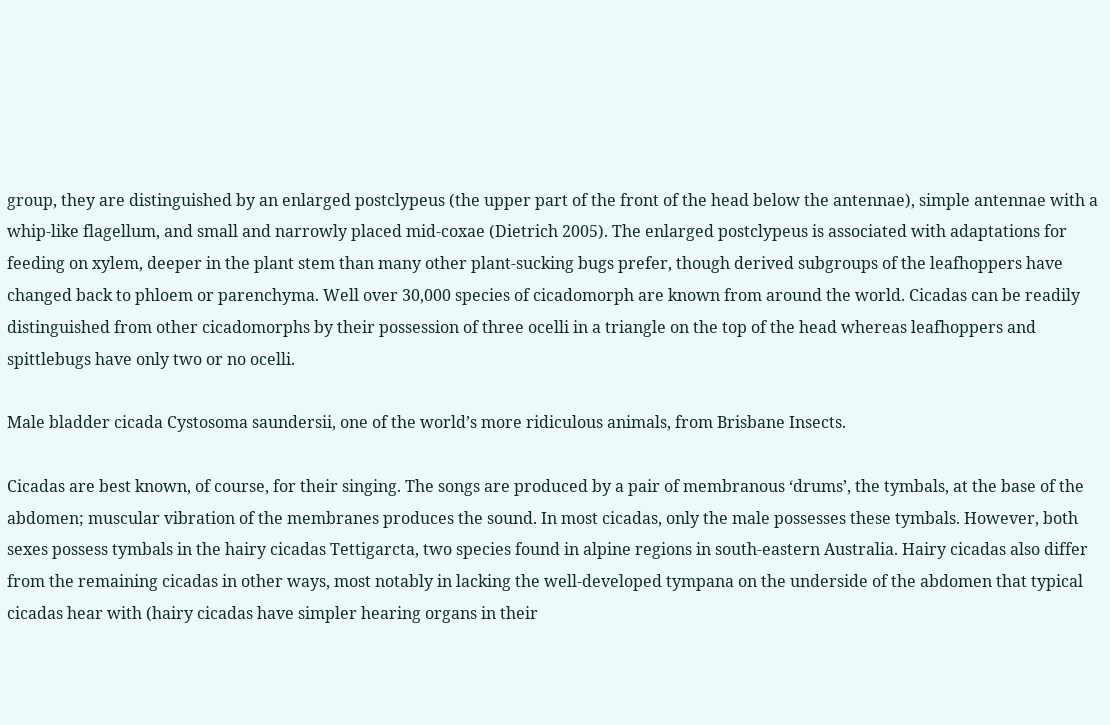group, they are distinguished by an enlarged postclypeus (the upper part of the front of the head below the antennae), simple antennae with a whip-like flagellum, and small and narrowly placed mid-coxae (Dietrich 2005). The enlarged postclypeus is associated with adaptations for feeding on xylem, deeper in the plant stem than many other plant-sucking bugs prefer, though derived subgroups of the leafhoppers have changed back to phloem or parenchyma. Well over 30,000 species of cicadomorph are known from around the world. Cicadas can be readily distinguished from other cicadomorphs by their possession of three ocelli in a triangle on the top of the head whereas leafhoppers and spittlebugs have only two or no ocelli.

Male bladder cicada Cystosoma saundersii, one of the world’s more ridiculous animals, from Brisbane Insects.

Cicadas are best known, of course, for their singing. The songs are produced by a pair of membranous ‘drums’, the tymbals, at the base of the abdomen; muscular vibration of the membranes produces the sound. In most cicadas, only the male possesses these tymbals. However, both sexes possess tymbals in the hairy cicadas Tettigarcta, two species found in alpine regions in south-eastern Australia. Hairy cicadas also differ from the remaining cicadas in other ways, most notably in lacking the well-developed tympana on the underside of the abdomen that typical cicadas hear with (hairy cicadas have simpler hearing organs in their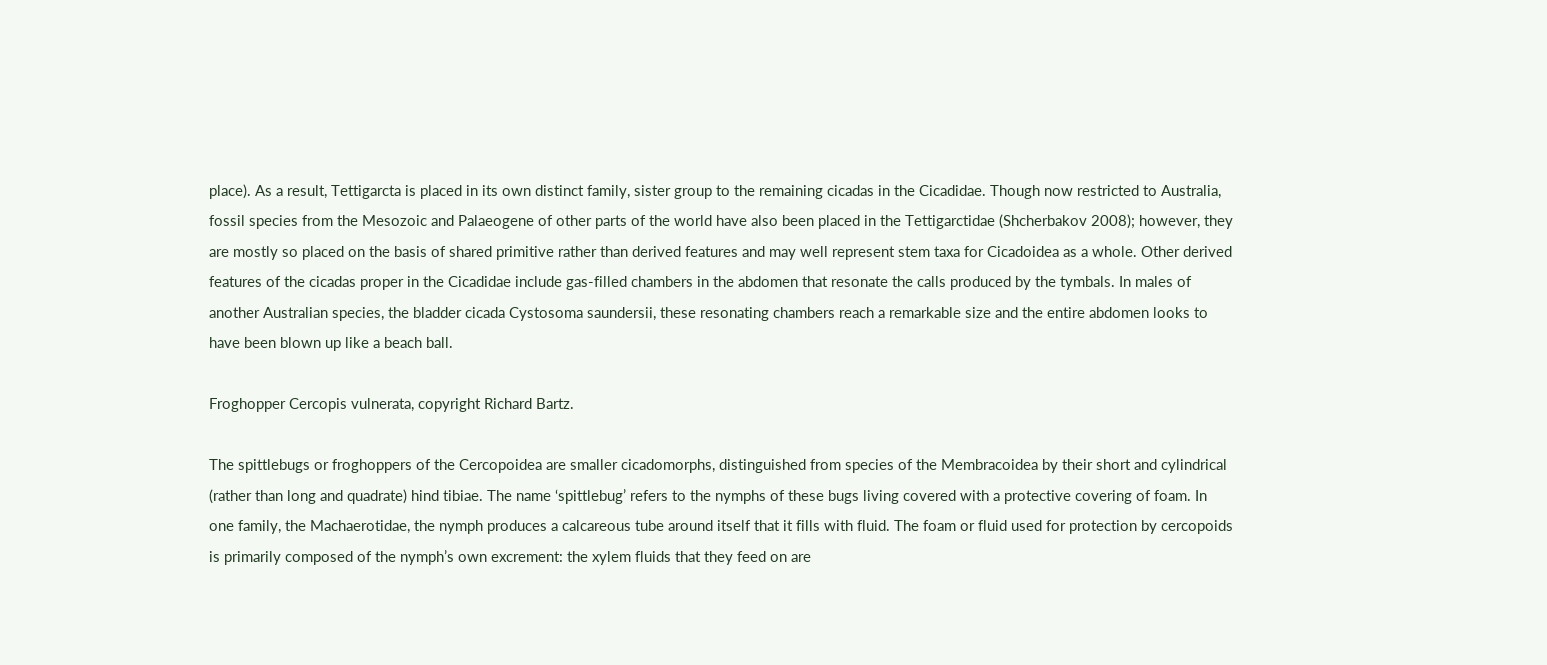place). As a result, Tettigarcta is placed in its own distinct family, sister group to the remaining cicadas in the Cicadidae. Though now restricted to Australia, fossil species from the Mesozoic and Palaeogene of other parts of the world have also been placed in the Tettigarctidae (Shcherbakov 2008); however, they are mostly so placed on the basis of shared primitive rather than derived features and may well represent stem taxa for Cicadoidea as a whole. Other derived features of the cicadas proper in the Cicadidae include gas-filled chambers in the abdomen that resonate the calls produced by the tymbals. In males of another Australian species, the bladder cicada Cystosoma saundersii, these resonating chambers reach a remarkable size and the entire abdomen looks to have been blown up like a beach ball.

Froghopper Cercopis vulnerata, copyright Richard Bartz.

The spittlebugs or froghoppers of the Cercopoidea are smaller cicadomorphs, distinguished from species of the Membracoidea by their short and cylindrical (rather than long and quadrate) hind tibiae. The name ‘spittlebug’ refers to the nymphs of these bugs living covered with a protective covering of foam. In one family, the Machaerotidae, the nymph produces a calcareous tube around itself that it fills with fluid. The foam or fluid used for protection by cercopoids is primarily composed of the nymph’s own excrement: the xylem fluids that they feed on are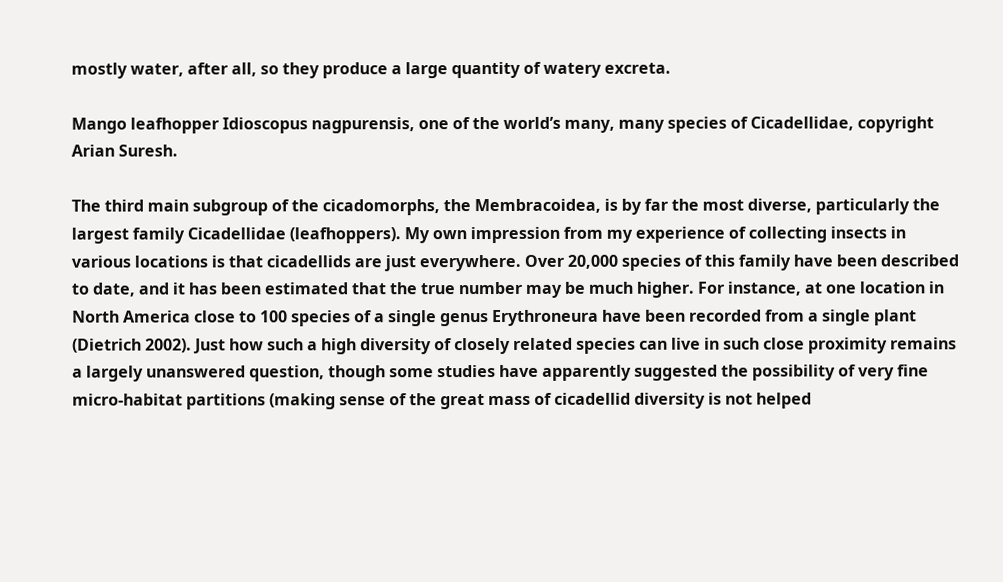mostly water, after all, so they produce a large quantity of watery excreta.

Mango leafhopper Idioscopus nagpurensis, one of the world’s many, many species of Cicadellidae, copyright Arian Suresh.

The third main subgroup of the cicadomorphs, the Membracoidea, is by far the most diverse, particularly the largest family Cicadellidae (leafhoppers). My own impression from my experience of collecting insects in various locations is that cicadellids are just everywhere. Over 20,000 species of this family have been described to date, and it has been estimated that the true number may be much higher. For instance, at one location in North America close to 100 species of a single genus Erythroneura have been recorded from a single plant (Dietrich 2002). Just how such a high diversity of closely related species can live in such close proximity remains a largely unanswered question, though some studies have apparently suggested the possibility of very fine micro-habitat partitions (making sense of the great mass of cicadellid diversity is not helped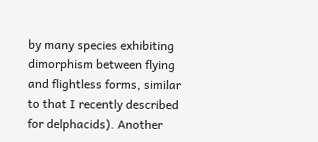by many species exhibiting dimorphism between flying and flightless forms, similar to that I recently described for delphacids). Another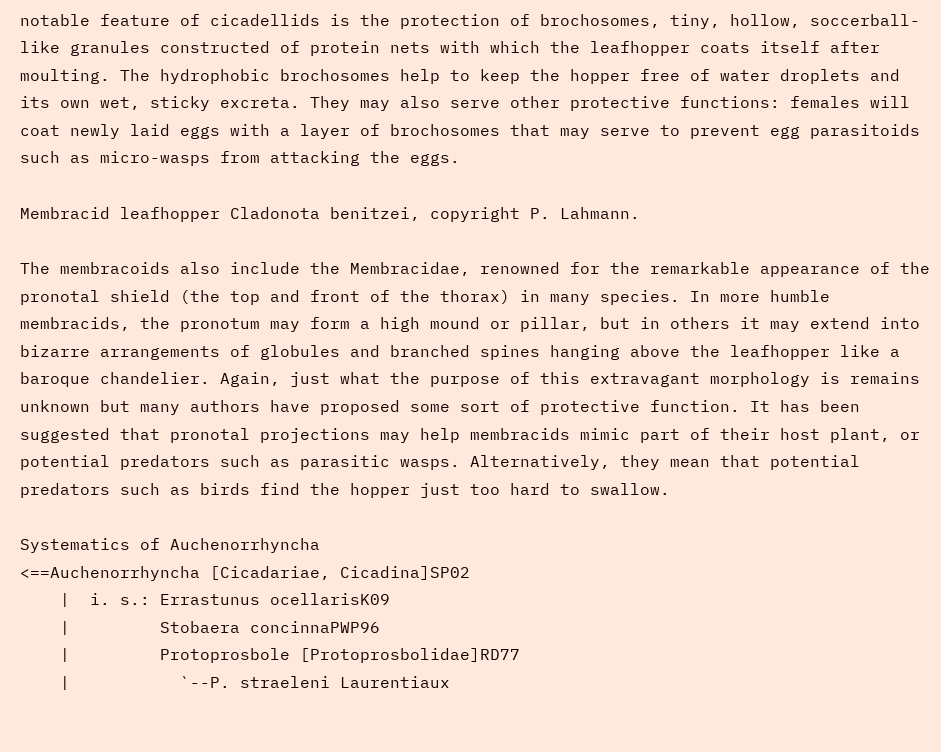notable feature of cicadellids is the protection of brochosomes, tiny, hollow, soccerball-like granules constructed of protein nets with which the leafhopper coats itself after moulting. The hydrophobic brochosomes help to keep the hopper free of water droplets and its own wet, sticky excreta. They may also serve other protective functions: females will coat newly laid eggs with a layer of brochosomes that may serve to prevent egg parasitoids such as micro-wasps from attacking the eggs.

Membracid leafhopper Cladonota benitzei, copyright P. Lahmann.

The membracoids also include the Membracidae, renowned for the remarkable appearance of the pronotal shield (the top and front of the thorax) in many species. In more humble membracids, the pronotum may form a high mound or pillar, but in others it may extend into bizarre arrangements of globules and branched spines hanging above the leafhopper like a baroque chandelier. Again, just what the purpose of this extravagant morphology is remains unknown but many authors have proposed some sort of protective function. It has been suggested that pronotal projections may help membracids mimic part of their host plant, or potential predators such as parasitic wasps. Alternatively, they mean that potential predators such as birds find the hopper just too hard to swallow.

Systematics of Auchenorrhyncha
<==Auchenorrhyncha [Cicadariae, Cicadina]SP02
    |  i. s.: Errastunus ocellarisK09
    |         Stobaera concinnaPWP96
    |         Protoprosbole [Protoprosbolidae]RD77
    |           `--P. straeleni Laurentiaux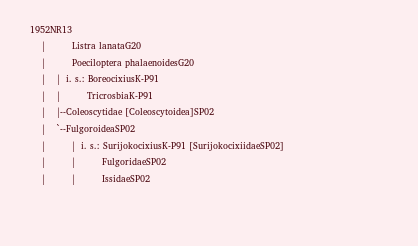1952NR13
    |         Listra lanataG20
    |         Poeciloptera phalaenoidesG20
    |    |  i. s.: BoreocixiusK-P91
    |    |         TricrosbiaK-P91
    |    |--Coleoscytidae [Coleoscytoidea]SP02
    |    `--FulgoroideaSP02
    |         |  i. s.: SurijokocixiusK-P91 [SurijokocixiidaeSP02]
    |         |         FulgoridaeSP02
    |         |         IssidaeSP02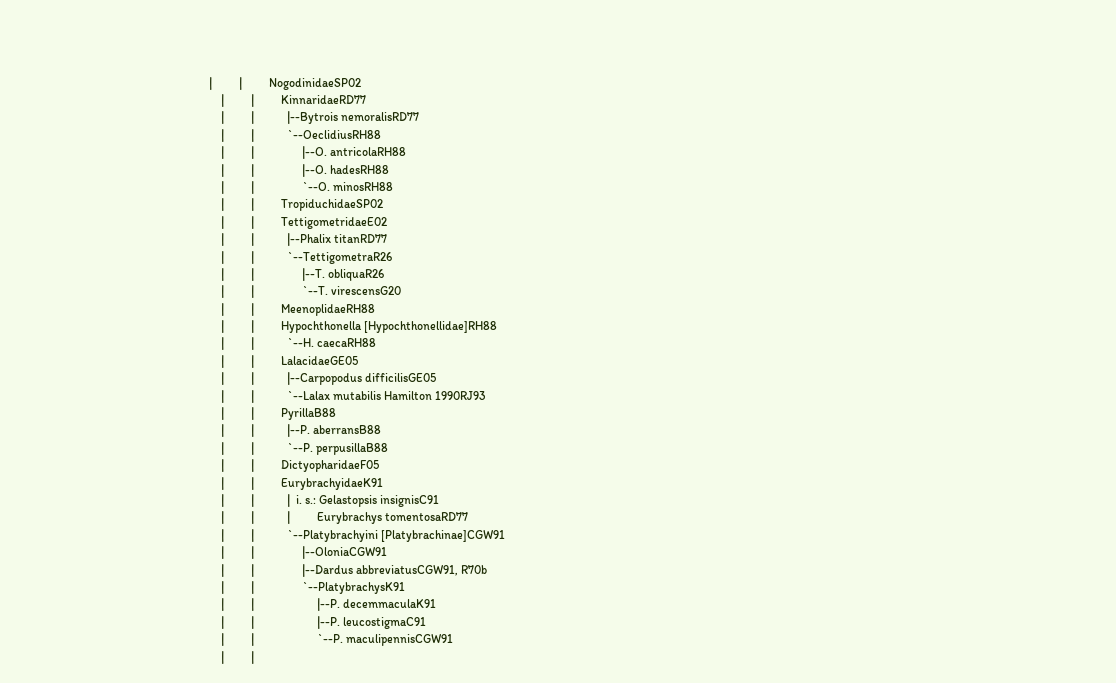|         |         NogodinidaeSP02
    |         |         KinnaridaeRD77
    |         |           |--Bytrois nemoralisRD77
    |         |           `--OeclidiusRH88
    |         |                |--O. antricolaRH88
    |         |                |--O. hadesRH88
    |         |                `--O. minosRH88
    |         |         TropiduchidaeSP02
    |         |         TettigometridaeE02
    |         |           |--Phalix titanRD77
    |         |           `--TettigometraR26
    |         |                |--T. obliquaR26
    |         |                `--T. virescensG20
    |         |         MeenoplidaeRH88
    |         |         Hypochthonella [Hypochthonellidae]RH88
    |         |           `--H. caecaRH88
    |         |         LalacidaeGE05
    |         |           |--Carpopodus difficilisGE05
    |         |           `--Lalax mutabilis Hamilton 1990RJ93
    |         |         PyrillaB88
    |         |           |--P. aberransB88
    |         |           `--P. perpusillaB88
    |         |         DictyopharidaeF05
    |         |         EurybrachyidaeK91
    |         |           |  i. s.: Gelastopsis insignisC91
    |         |           |         Eurybrachys tomentosaRD77
    |         |           `--Platybrachyini [Platybrachinae]CGW91
    |         |                |--OloniaCGW91
    |         |                |--Dardus abbreviatusCGW91, R70b
    |         |                `--PlatybrachysK91
    |         |                     |--P. decemmaculaK91
    |         |                     |--P. leucostigmaC91
    |         |                     `--P. maculipennisCGW91
    |         |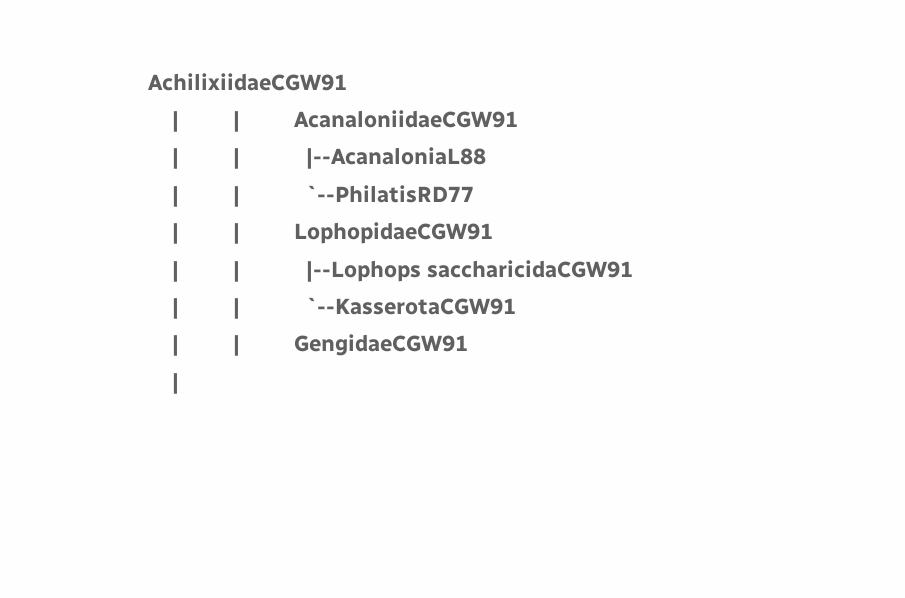AchilixiidaeCGW91
    |         |         AcanaloniidaeCGW91
    |         |           |--AcanaloniaL88
    |         |           `--PhilatisRD77
    |         |         LophopidaeCGW91
    |         |           |--Lophops saccharicidaCGW91
    |         |           `--KasserotaCGW91
    |         |         GengidaeCGW91
    |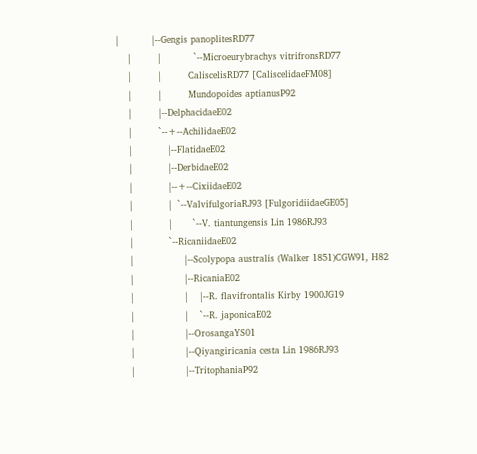|           |--Gengis panoplitesRD77
    |         |           `--Microeurybrachys vitrifronsRD77
    |         |         CaliscelisRD77 [CaliscelidaeFM08]
    |         |         Mundopoides aptianusP92
    |         |--DelphacidaeE02
    |         `--+--AchilidaeE02
    |            |--FlatidaeE02
    |            |--DerbidaeE02
    |            |--+--CixiidaeE02
    |            |  `--ValvifulgoriaRJ93 [FulgoridiidaeGE05]
    |            |       `--V. tiantungensis Lin 1986RJ93
    |            `--RicaniidaeE02
    |                 |--Scolypopa australis (Walker 1851)CGW91, H82
    |                 |--RicaniaE02
    |                 |    |--R. flavifrontalis Kirby 1900JG19
    |                 |    `--R. japonicaE02
    |                 |--OrosangaYS01
    |                 |--Qiyangiricania cesta Lin 1986RJ93
    |                 |--TritophaniaP92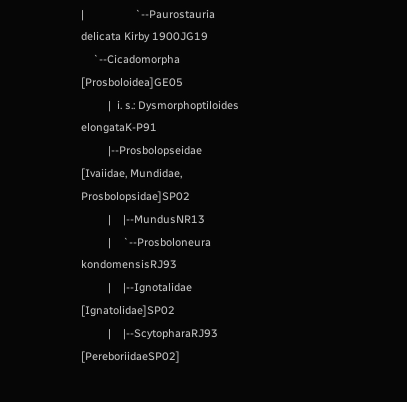|                 `--Paurostauria delicata Kirby 1900JG19
    `--Cicadomorpha [Prosboloidea]GE05
         |  i. s.: Dysmorphoptiloides elongataK-P91
         |--Prosbolopseidae [Ivaiidae, Mundidae, Prosbolopsidae]SP02
         |    |--MundusNR13
         |    `--Prosboloneura kondomensisRJ93
         |    |--Ignotalidae [Ignatolidae]SP02
         |    |--ScytopharaRJ93 [PereboriidaeSP02]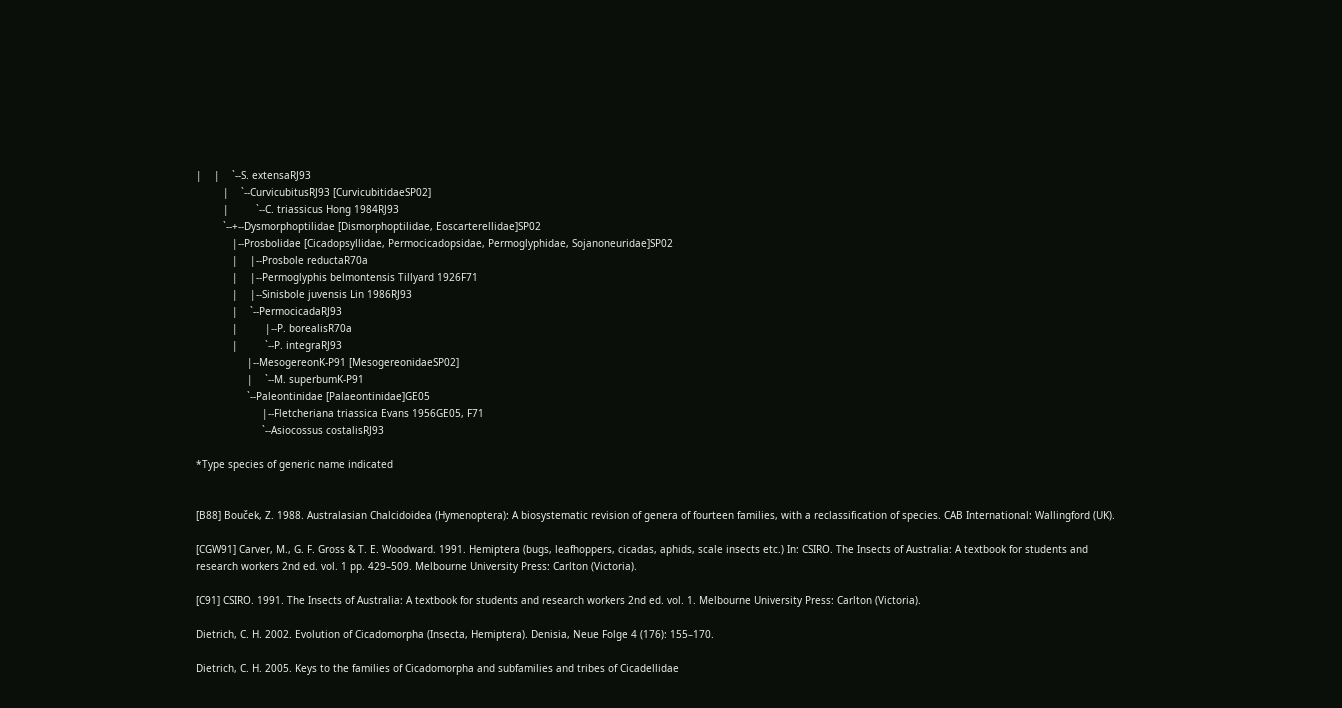|    |    `--S. extensaRJ93
         |    `--CurvicubitusRJ93 [CurvicubitidaeSP02]
         |         `--C. triassicus Hong 1984RJ93
         `--+--Dysmorphoptilidae [Dismorphoptilidae, Eoscarterellidae]SP02
            |--Prosbolidae [Cicadopsyllidae, Permocicadopsidae, Permoglyphidae, Sojanoneuridae]SP02
            |    |--Prosbole reductaR70a
            |    |--Permoglyphis belmontensis Tillyard 1926F71
            |    |--Sinisbole juvensis Lin 1986RJ93
            |    `--PermocicadaRJ93
            |         |--P. borealisR70a
            |         `--P. integraRJ93
                 |--MesogereonK-P91 [MesogereonidaeSP02]
                 |    `--M. superbumK-P91
                 `--Paleontinidae [Palaeontinidae]GE05
                      |--Fletcheriana triassica Evans 1956GE05, F71
                      `--Asiocossus costalisRJ93

*Type species of generic name indicated


[B88] Bouček, Z. 1988. Australasian Chalcidoidea (Hymenoptera): A biosystematic revision of genera of fourteen families, with a reclassification of species. CAB International: Wallingford (UK).

[CGW91] Carver, M., G. F. Gross & T. E. Woodward. 1991. Hemiptera (bugs, leafhoppers, cicadas, aphids, scale insects etc.) In: CSIRO. The Insects of Australia: A textbook for students and research workers 2nd ed. vol. 1 pp. 429–509. Melbourne University Press: Carlton (Victoria).

[C91] CSIRO. 1991. The Insects of Australia: A textbook for students and research workers 2nd ed. vol. 1. Melbourne University Press: Carlton (Victoria).

Dietrich, C. H. 2002. Evolution of Cicadomorpha (Insecta, Hemiptera). Denisia, Neue Folge 4 (176): 155–170.

Dietrich, C. H. 2005. Keys to the families of Cicadomorpha and subfamilies and tribes of Cicadellidae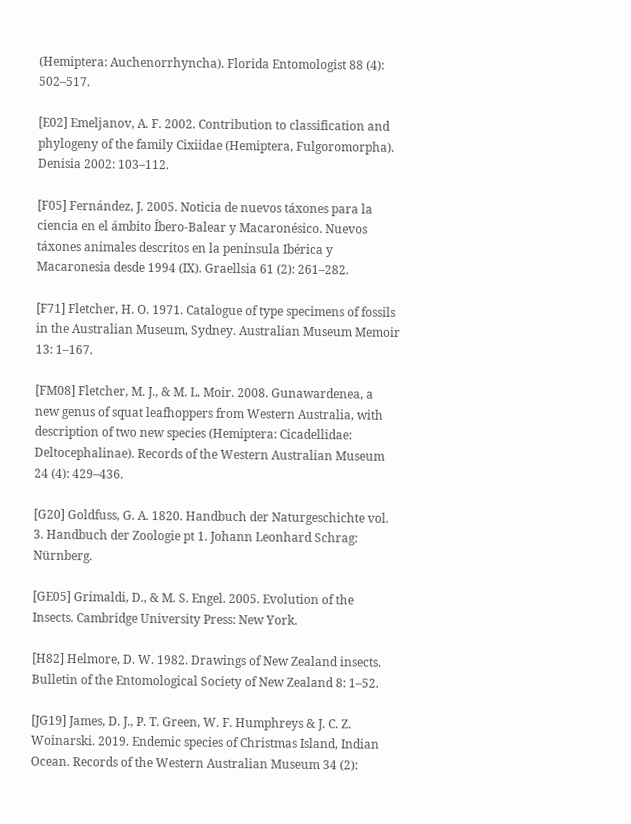(Hemiptera: Auchenorrhyncha). Florida Entomologist 88 (4): 502–517.

[E02] Emeljanov, A. F. 2002. Contribution to classification and phylogeny of the family Cixiidae (Hemiptera, Fulgoromorpha). Denisia 2002: 103–112.

[F05] Fernández, J. 2005. Noticia de nuevos táxones para la ciencia en el ámbito Íbero-Balear y Macaronésico. Nuevos táxones animales descritos en la península Ibérica y Macaronesia desde 1994 (IX). Graellsia 61 (2): 261–282.

[F71] Fletcher, H. O. 1971. Catalogue of type specimens of fossils in the Australian Museum, Sydney. Australian Museum Memoir 13: 1–167.

[FM08] Fletcher, M. J., & M. L. Moir. 2008. Gunawardenea, a new genus of squat leafhoppers from Western Australia, with description of two new species (Hemiptera: Cicadellidae: Deltocephalinae). Records of the Western Australian Museum 24 (4): 429–436.

[G20] Goldfuss, G. A. 1820. Handbuch der Naturgeschichte vol. 3. Handbuch der Zoologie pt 1. Johann Leonhard Schrag: Nürnberg.

[GE05] Grimaldi, D., & M. S. Engel. 2005. Evolution of the Insects. Cambridge University Press: New York.

[H82] Helmore, D. W. 1982. Drawings of New Zealand insects. Bulletin of the Entomological Society of New Zealand 8: 1–52.

[JG19] James, D. J., P. T. Green, W. F. Humphreys & J. C. Z. Woinarski. 2019. Endemic species of Christmas Island, Indian Ocean. Records of the Western Australian Museum 34 (2):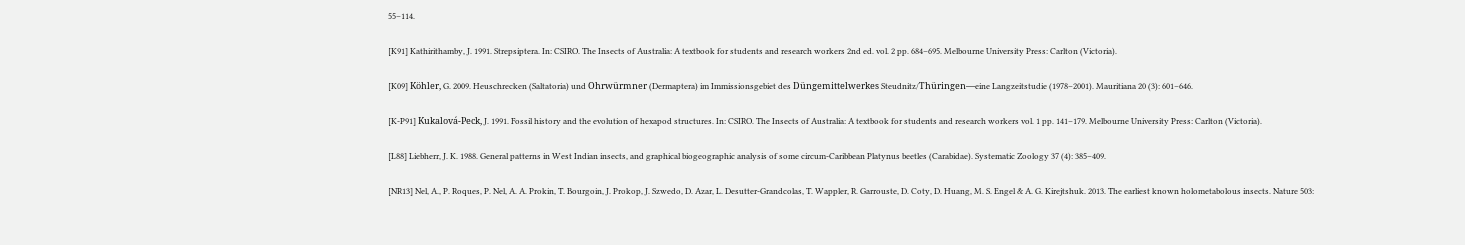55–114.

[K91] Kathirithamby, J. 1991. Strepsiptera. In: CSIRO. The Insects of Australia: A textbook for students and research workers 2nd ed. vol. 2 pp. 684–695. Melbourne University Press: Carlton (Victoria).

[K09] Köhler, G. 2009. Heuschrecken (Saltatoria) und Ohrwürmner (Dermaptera) im Immissionsgebiet des Düngemittelwerkes Steudnitz/Thüringen—eine Langzeitstudie (1978–2001). Mauritiana 20 (3): 601–646.

[K-P91] Kukalová-Peck, J. 1991. Fossil history and the evolution of hexapod structures. In: CSIRO. The Insects of Australia: A textbook for students and research workers vol. 1 pp. 141–179. Melbourne University Press: Carlton (Victoria).

[L88] Liebherr, J. K. 1988. General patterns in West Indian insects, and graphical biogeographic analysis of some circum-Caribbean Platynus beetles (Carabidae). Systematic Zoology 37 (4): 385–409.

[NR13] Nel, A., P. Roques, P. Nel, A. A. Prokin, T. Bourgoin, J. Prokop, J. Szwedo, D. Azar, L. Desutter-Grandcolas, T. Wappler, R. Garrouste, D. Coty, D. Huang, M. S. Engel & A. G. Kirejtshuk. 2013. The earliest known holometabolous insects. Nature 503: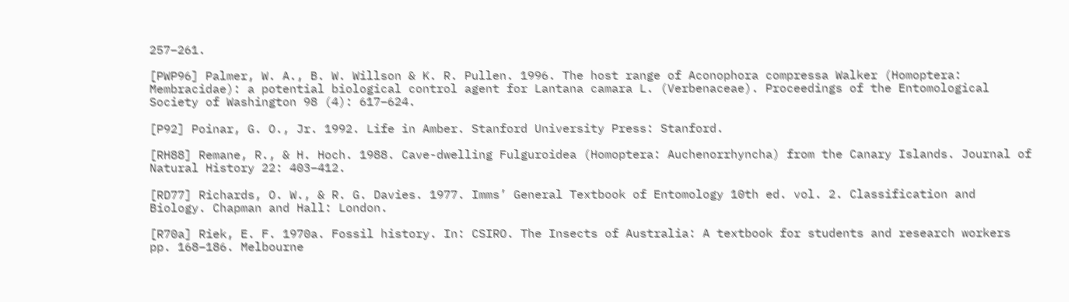257–261.

[PWP96] Palmer, W. A., B. W. Willson & K. R. Pullen. 1996. The host range of Aconophora compressa Walker (Homoptera: Membracidae): a potential biological control agent for Lantana camara L. (Verbenaceae). Proceedings of the Entomological Society of Washington 98 (4): 617–624.

[P92] Poinar, G. O., Jr. 1992. Life in Amber. Stanford University Press: Stanford.

[RH88] Remane, R., & H. Hoch. 1988. Cave-dwelling Fulguroidea (Homoptera: Auchenorrhyncha) from the Canary Islands. Journal of Natural History 22: 403–412.

[RD77] Richards, O. W., & R. G. Davies. 1977. Imms’ General Textbook of Entomology 10th ed. vol. 2. Classification and Biology. Chapman and Hall: London.

[R70a] Riek, E. F. 1970a. Fossil history. In: CSIRO. The Insects of Australia: A textbook for students and research workers pp. 168–186. Melbourne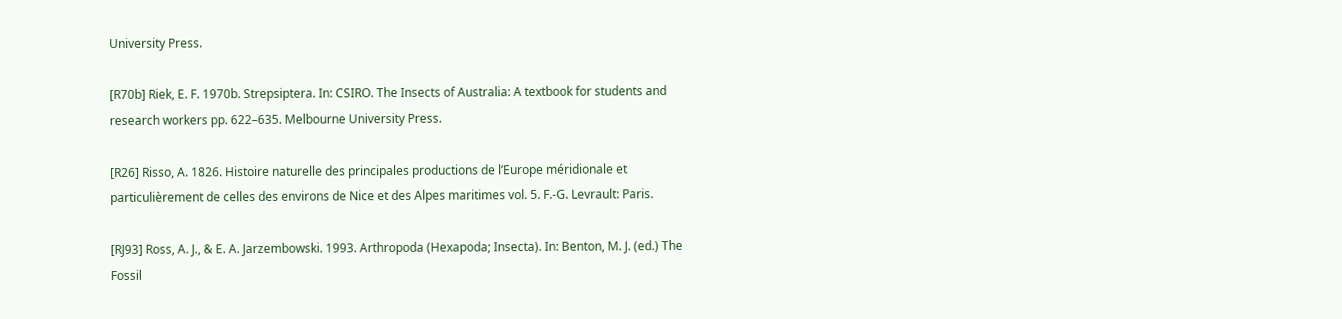University Press.

[R70b] Riek, E. F. 1970b. Strepsiptera. In: CSIRO. The Insects of Australia: A textbook for students and research workers pp. 622–635. Melbourne University Press.

[R26] Risso, A. 1826. Histoire naturelle des principales productions de l’Europe méridionale et particulièrement de celles des environs de Nice et des Alpes maritimes vol. 5. F.-G. Levrault: Paris.

[RJ93] Ross, A. J., & E. A. Jarzembowski. 1993. Arthropoda (Hexapoda; Insecta). In: Benton, M. J. (ed.) The Fossil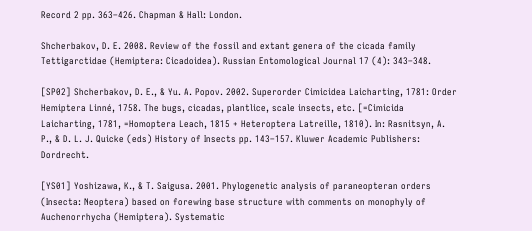Record 2 pp. 363–426. Chapman & Hall: London.

Shcherbakov, D. E. 2008. Review of the fossil and extant genera of the cicada family Tettigarctidae (Hemiptera: Cicadoidea). Russian Entomological Journal 17 (4): 343–348.

[SP02] Shcherbakov, D. E., & Yu. A. Popov. 2002. Superorder Cimicidea Laicharting, 1781: Order Hemiptera Linné, 1758. The bugs, cicadas, plantlice, scale insects, etc. [=Cimicida Laicharting, 1781, =Homoptera Leach, 1815 + Heteroptera Latreille, 1810). In: Rasnitsyn, A. P., & D. L. J. Quicke (eds) History of Insects pp. 143–157. Kluwer Academic Publishers: Dordrecht.

[YS01] Yoshizawa, K., & T. Saigusa. 2001. Phylogenetic analysis of paraneopteran orders (Insecta: Neoptera) based on forewing base structure with comments on monophyly of Auchenorrhycha (Hemiptera). Systematic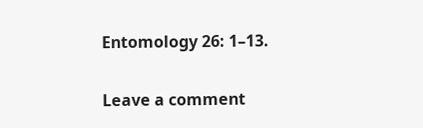Entomology 26: 1–13.

Leave a comment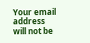Your email address will not be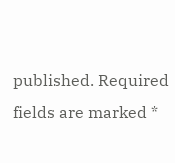published. Required fields are marked *